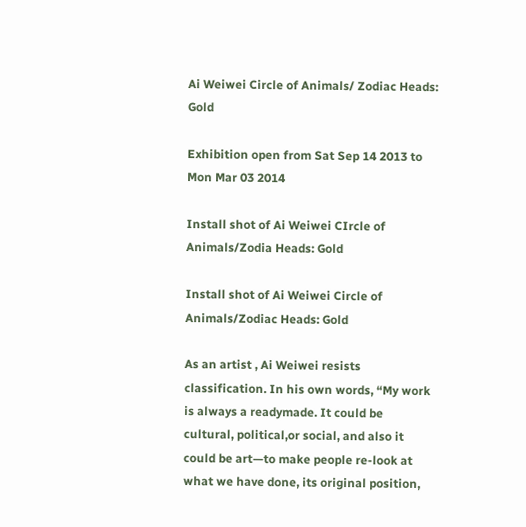Ai Weiwei Circle of Animals/ Zodiac Heads: Gold

Exhibition open from Sat Sep 14 2013 to Mon Mar 03 2014

Install shot of Ai Weiwei CIrcle of Animals/Zodia Heads: Gold

Install shot of Ai Weiwei Circle of Animals/Zodiac Heads: Gold

As an artist , Ai Weiwei resists classification. In his own words, “My work is always a readymade. It could be cultural, political,or social, and also it could be art—to make people re-look at what we have done, its original position,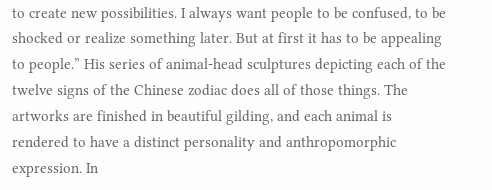to create new possibilities. I always want people to be confused, to be shocked or realize something later. But at first it has to be appealing to people.” His series of animal-head sculptures depicting each of the twelve signs of the Chinese zodiac does all of those things. The artworks are finished in beautiful gilding, and each animal is rendered to have a distinct personality and anthropomorphic expression. In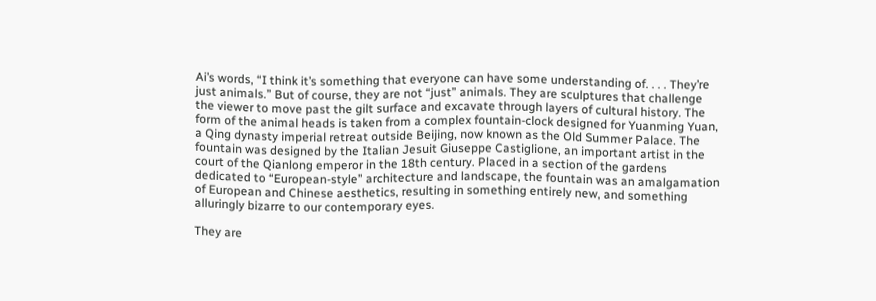Ai’s words, “I think it’s something that everyone can have some understanding of. . . . They’re just animals.” But of course, they are not “just” animals. They are sculptures that challenge the viewer to move past the gilt surface and excavate through layers of cultural history. The form of the animal heads is taken from a complex fountain-clock designed for Yuanming Yuan, a Qing dynasty imperial retreat outside Beijing, now known as the Old Summer Palace. The fountain was designed by the Italian Jesuit Giuseppe Castiglione, an important artist in the court of the Qianlong emperor in the 18th century. Placed in a section of the gardens dedicated to “European-style” architecture and landscape, the fountain was an amalgamation of European and Chinese aesthetics, resulting in something entirely new, and something alluringly bizarre to our contemporary eyes.

They are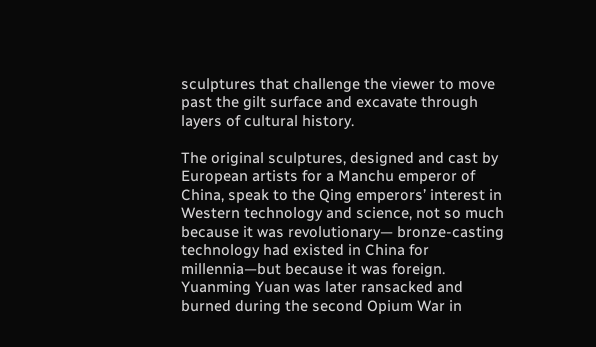sculptures that challenge the viewer to move past the gilt surface and excavate through layers of cultural history.

The original sculptures, designed and cast by European artists for a Manchu emperor of China, speak to the Qing emperors’ interest in Western technology and science, not so much because it was revolutionary— bronze-casting technology had existed in China for millennia—but because it was foreign. Yuanming Yuan was later ransacked and burned during the second Opium War in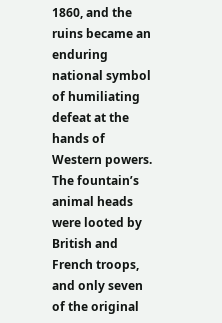1860, and the ruins became an enduring national symbol of humiliating defeat at the hands of Western powers. The fountain’s animal heads were looted by British and French troops, and only seven of the original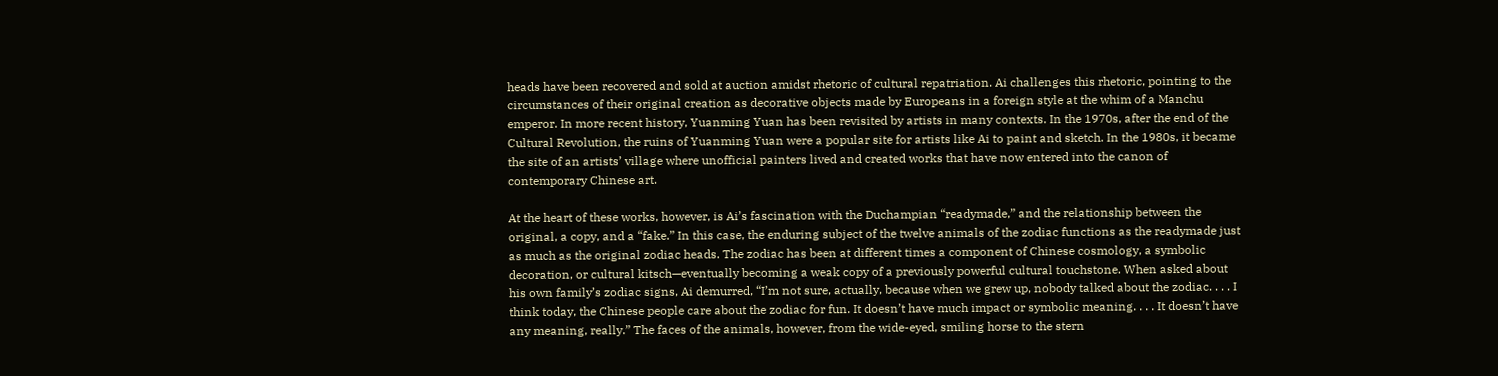heads have been recovered and sold at auction amidst rhetoric of cultural repatriation. Ai challenges this rhetoric, pointing to the circumstances of their original creation as decorative objects made by Europeans in a foreign style at the whim of a Manchu emperor. In more recent history, Yuanming Yuan has been revisited by artists in many contexts. In the 1970s, after the end of the Cultural Revolution, the ruins of Yuanming Yuan were a popular site for artists like Ai to paint and sketch. In the 1980s, it became the site of an artists’ village where unofficial painters lived and created works that have now entered into the canon of contemporary Chinese art.

At the heart of these works, however, is Ai’s fascination with the Duchampian “readymade,” and the relationship between the original, a copy, and a “fake.” In this case, the enduring subject of the twelve animals of the zodiac functions as the readymade just as much as the original zodiac heads. The zodiac has been at different times a component of Chinese cosmology, a symbolic decoration, or cultural kitsch—eventually becoming a weak copy of a previously powerful cultural touchstone. When asked about his own family’s zodiac signs, Ai demurred, “I’m not sure, actually, because when we grew up, nobody talked about the zodiac. . . . I think today, the Chinese people care about the zodiac for fun. It doesn’t have much impact or symbolic meaning. . . . It doesn’t have any meaning, really.” The faces of the animals, however, from the wide-eyed, smiling horse to the stern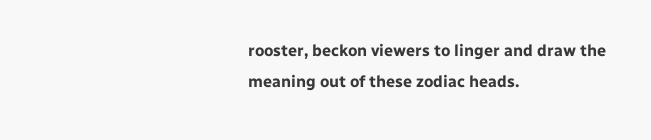rooster, beckon viewers to linger and draw the meaning out of these zodiac heads.